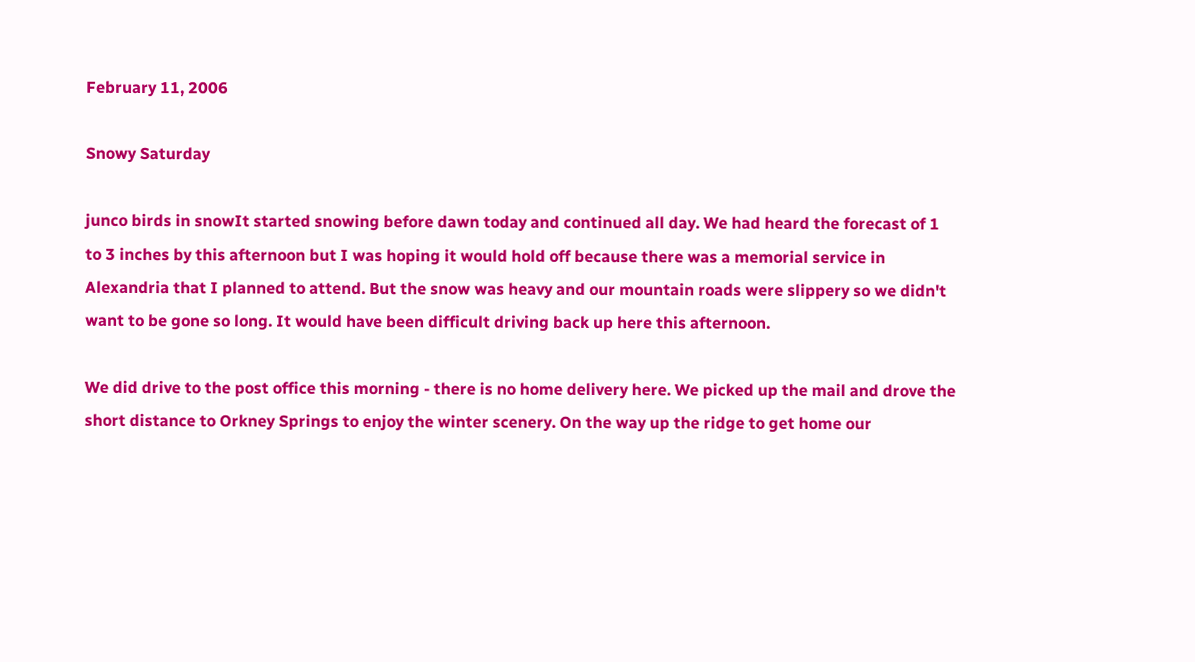February 11, 2006

Snowy Saturday

junco birds in snowIt started snowing before dawn today and continued all day. We had heard the forecast of 1 to 3 inches by this afternoon but I was hoping it would hold off because there was a memorial service in Alexandria that I planned to attend. But the snow was heavy and our mountain roads were slippery so we didn't want to be gone so long. It would have been difficult driving back up here this afternoon.

We did drive to the post office this morning - there is no home delivery here. We picked up the mail and drove the short distance to Orkney Springs to enjoy the winter scenery. On the way up the ridge to get home our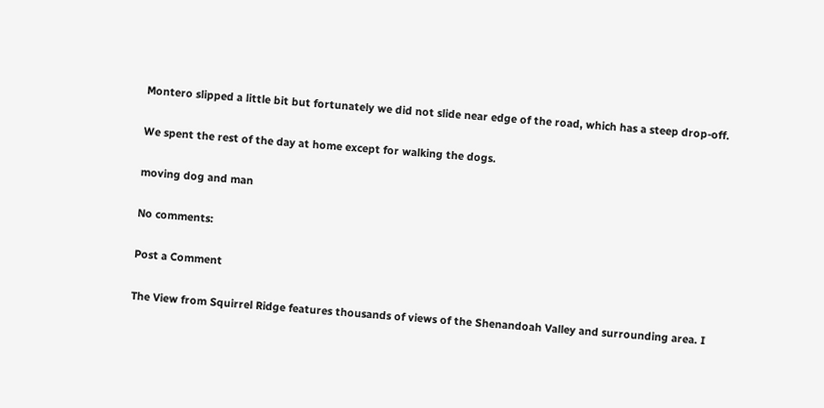Montero slipped a little bit but fortunately we did not slide near edge of the road, which has a steep drop-off.

We spent the rest of the day at home except for walking the dogs.

moving dog and man

No comments:

Post a Comment

The View from Squirrel Ridge features thousands of views of the Shenandoah Valley and surrounding area. I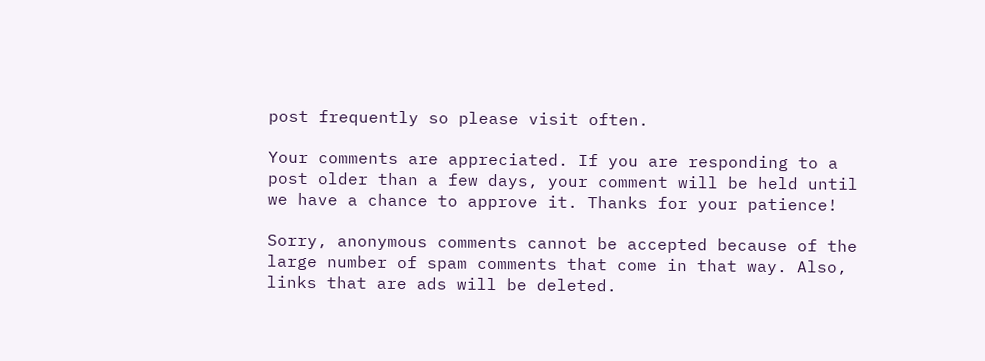post frequently so please visit often.

Your comments are appreciated. If you are responding to a post older than a few days, your comment will be held until we have a chance to approve it. Thanks for your patience!

Sorry, anonymous comments cannot be accepted because of the large number of spam comments that come in that way. Also, links that are ads will be deleted.